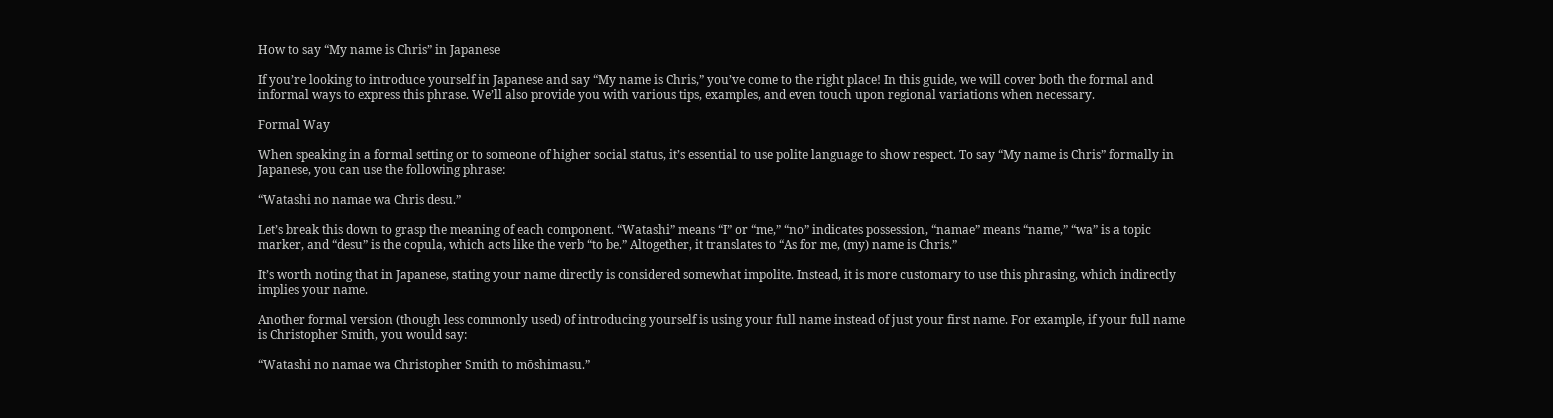How to say “My name is Chris” in Japanese

If you’re looking to introduce yourself in Japanese and say “My name is Chris,” you’ve come to the right place! In this guide, we will cover both the formal and informal ways to express this phrase. We’ll also provide you with various tips, examples, and even touch upon regional variations when necessary.

Formal Way

When speaking in a formal setting or to someone of higher social status, it’s essential to use polite language to show respect. To say “My name is Chris” formally in Japanese, you can use the following phrase:

“Watashi no namae wa Chris desu.”

Let’s break this down to grasp the meaning of each component. “Watashi” means “I” or “me,” “no” indicates possession, “namae” means “name,” “wa” is a topic marker, and “desu” is the copula, which acts like the verb “to be.” Altogether, it translates to “As for me, (my) name is Chris.”

It’s worth noting that in Japanese, stating your name directly is considered somewhat impolite. Instead, it is more customary to use this phrasing, which indirectly implies your name.

Another formal version (though less commonly used) of introducing yourself is using your full name instead of just your first name. For example, if your full name is Christopher Smith, you would say:

“Watashi no namae wa Christopher Smith to mōshimasu.”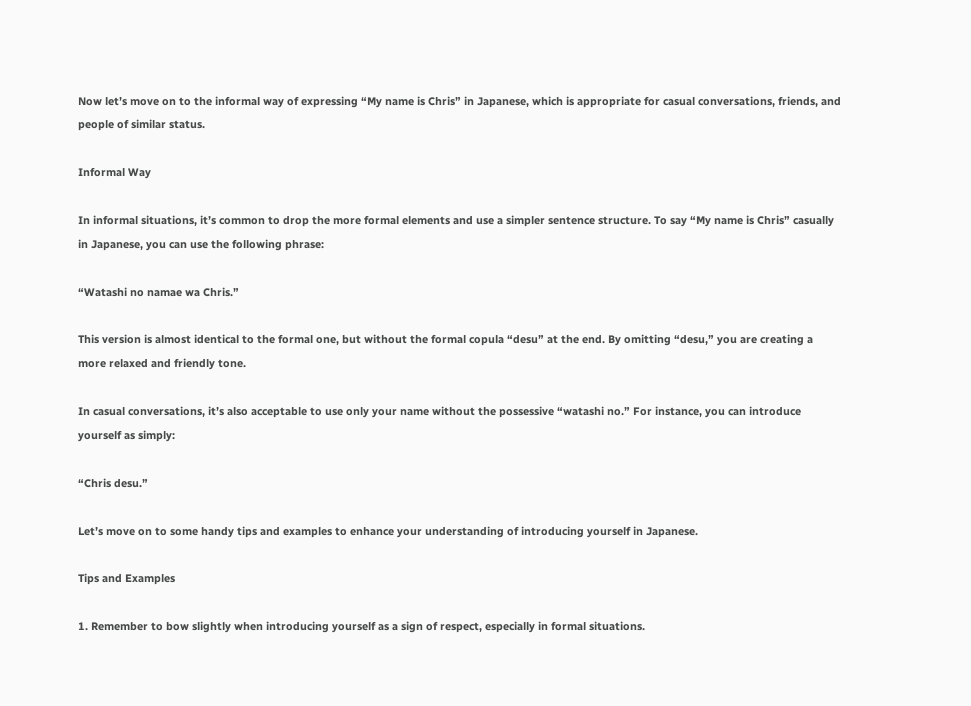Now let’s move on to the informal way of expressing “My name is Chris” in Japanese, which is appropriate for casual conversations, friends, and people of similar status.

Informal Way

In informal situations, it’s common to drop the more formal elements and use a simpler sentence structure. To say “My name is Chris” casually in Japanese, you can use the following phrase:

“Watashi no namae wa Chris.”

This version is almost identical to the formal one, but without the formal copula “desu” at the end. By omitting “desu,” you are creating a more relaxed and friendly tone.

In casual conversations, it’s also acceptable to use only your name without the possessive “watashi no.” For instance, you can introduce yourself as simply:

“Chris desu.”

Let’s move on to some handy tips and examples to enhance your understanding of introducing yourself in Japanese.

Tips and Examples

1. Remember to bow slightly when introducing yourself as a sign of respect, especially in formal situations.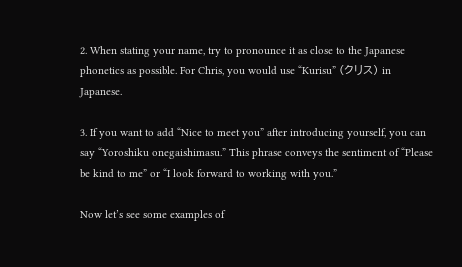2. When stating your name, try to pronounce it as close to the Japanese phonetics as possible. For Chris, you would use “Kurisu” (クリス) in Japanese.

3. If you want to add “Nice to meet you” after introducing yourself, you can say “Yoroshiku onegaishimasu.” This phrase conveys the sentiment of “Please be kind to me” or “I look forward to working with you.”

Now let’s see some examples of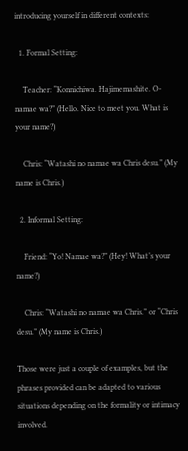introducing yourself in different contexts:

  1. Formal Setting:

    Teacher: “Konnichiwa. Hajimemashite. O-namae wa?” (Hello. Nice to meet you. What is your name?)

    Chris: “Watashi no namae wa Chris desu.” (My name is Chris.)

  2. Informal Setting:

    Friend: “Yo! Namae wa?” (Hey! What’s your name?)

    Chris: “Watashi no namae wa Chris.” or “Chris desu.” (My name is Chris.)

Those were just a couple of examples, but the phrases provided can be adapted to various situations depending on the formality or intimacy involved.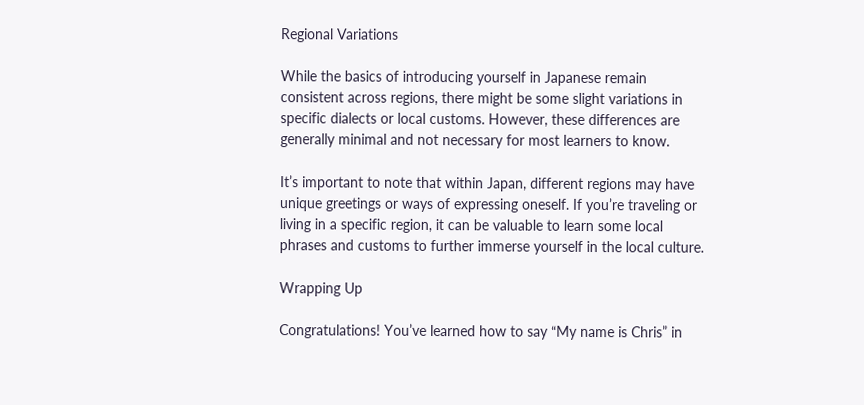Regional Variations

While the basics of introducing yourself in Japanese remain consistent across regions, there might be some slight variations in specific dialects or local customs. However, these differences are generally minimal and not necessary for most learners to know.

It’s important to note that within Japan, different regions may have unique greetings or ways of expressing oneself. If you’re traveling or living in a specific region, it can be valuable to learn some local phrases and customs to further immerse yourself in the local culture.

Wrapping Up

Congratulations! You’ve learned how to say “My name is Chris” in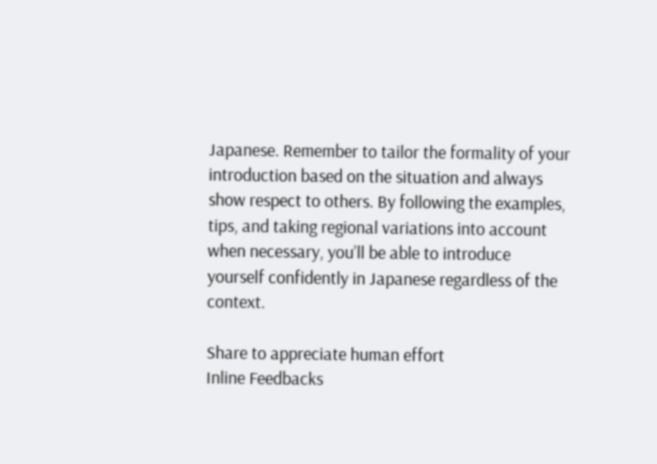Japanese. Remember to tailor the formality of your introduction based on the situation and always show respect to others. By following the examples, tips, and taking regional variations into account when necessary, you’ll be able to introduce yourself confidently in Japanese regardless of the context.

Share to appreciate human effort
Inline Feedbacks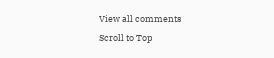View all comments
Scroll to Top